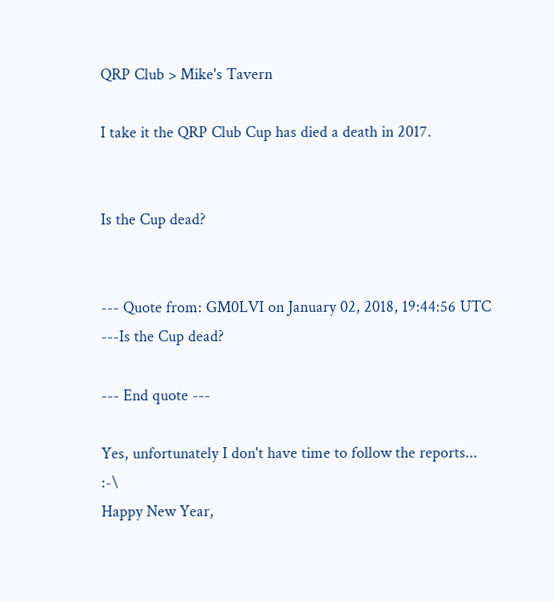QRP Club > Mike's Tavern

I take it the QRP Club Cup has died a death in 2017.


Is the Cup dead?


--- Quote from: GM0LVI on January 02, 2018, 19:44:56 UTC ---Is the Cup dead?

--- End quote ---

Yes, unfortunately I don't have time to follow the reports...  :-\
Happy New Year,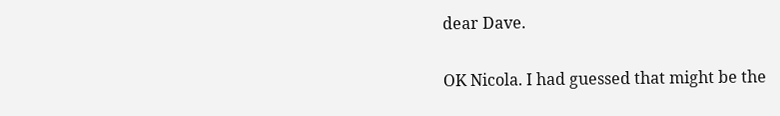dear Dave.

OK Nicola. I had guessed that might be the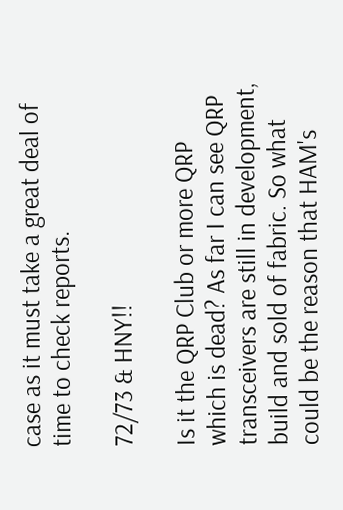case as it must take a great deal of time to check reports.

72/73 & HNY!!

Is it the QRP Club or more QRP which is dead? As far I can see QRP transceivers are still in development, build and sold of fabric. So what could be the reason that HAM's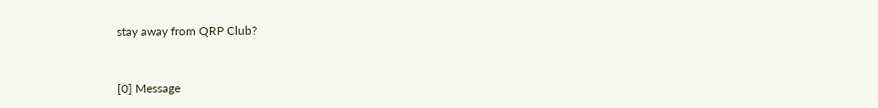stay away from QRP Club?


[0] Message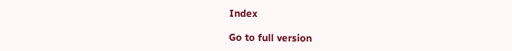Index

Go to full version